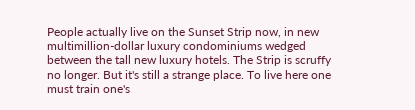People actually live on the Sunset Strip now, in new multimillion-dollar luxury condominiums wedged between the tall new luxury hotels. The Strip is scruffy no longer. But it's still a strange place. To live here one must train one's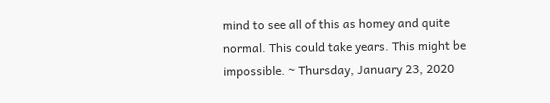mind to see all of this as homey and quite normal. This could take years. This might be impossible. ~ Thursday, January 23, 2020